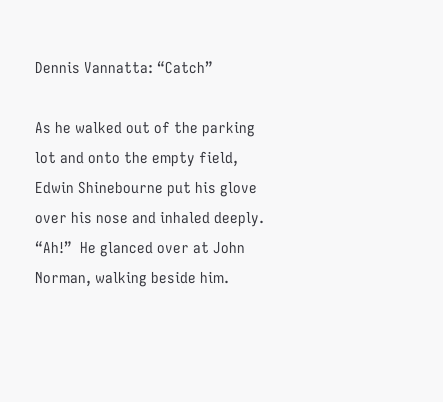Dennis Vannatta: “Catch”

As he walked out of the parking lot and onto the empty field, Edwin Shinebourne put his glove over his nose and inhaled deeply.  “Ah!”  He glanced over at John Norman, walking beside him.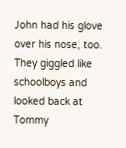John had his glove over his nose, too.  They giggled like schoolboys and looked back at Tommy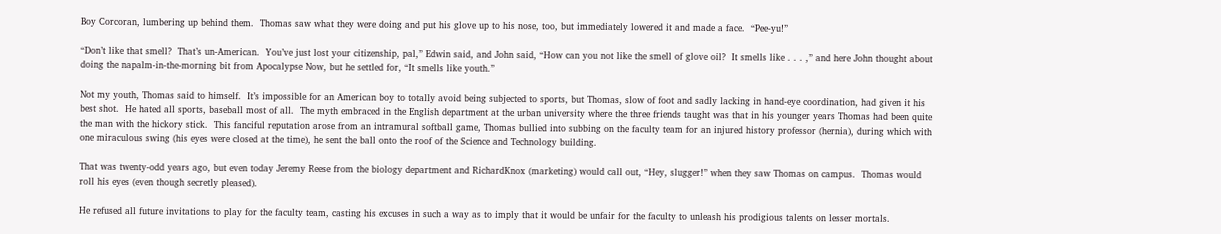Boy Corcoran, lumbering up behind them.  Thomas saw what they were doing and put his glove up to his nose, too, but immediately lowered it and made a face.  “Pee-yu!”

“Don’t like that smell?  That’s un-American.  You’ve just lost your citizenship, pal,” Edwin said, and John said, “How can you not like the smell of glove oil?  It smells like . . . ,” and here John thought about doing the napalm-in-the-morning bit from Apocalypse Now, but he settled for, “It smells like youth.”

Not my youth, Thomas said to himself.  It’s impossible for an American boy to totally avoid being subjected to sports, but Thomas, slow of foot and sadly lacking in hand-eye coordination, had given it his best shot.  He hated all sports, baseball most of all.  The myth embraced in the English department at the urban university where the three friends taught was that in his younger years Thomas had been quite the man with the hickory stick.  This fanciful reputation arose from an intramural softball game, Thomas bullied into subbing on the faculty team for an injured history professor (hernia), during which with one miraculous swing (his eyes were closed at the time), he sent the ball onto the roof of the Science and Technology building.

That was twenty-odd years ago, but even today Jeremy Reese from the biology department and RichardKnox (marketing) would call out, “Hey, slugger!” when they saw Thomas on campus.  Thomas would roll his eyes (even though secretly pleased).

He refused all future invitations to play for the faculty team, casting his excuses in such a way as to imply that it would be unfair for the faculty to unleash his prodigious talents on lesser mortals.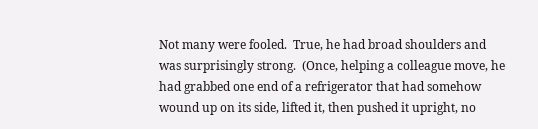Not many were fooled.  True, he had broad shoulders and was surprisingly strong.  (Once, helping a colleague move, he had grabbed one end of a refrigerator that had somehow wound up on its side, lifted it, then pushed it upright, no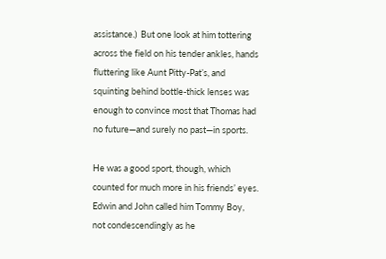assistance.)  But one look at him tottering across the field on his tender ankles, hands fluttering like Aunt Pitty-Pat’s, and squinting behind bottle-thick lenses was enough to convince most that Thomas had no future—and surely no past—in sports.

He was a good sport, though, which counted for much more in his friends’ eyes.  Edwin and John called him Tommy Boy, not condescendingly as he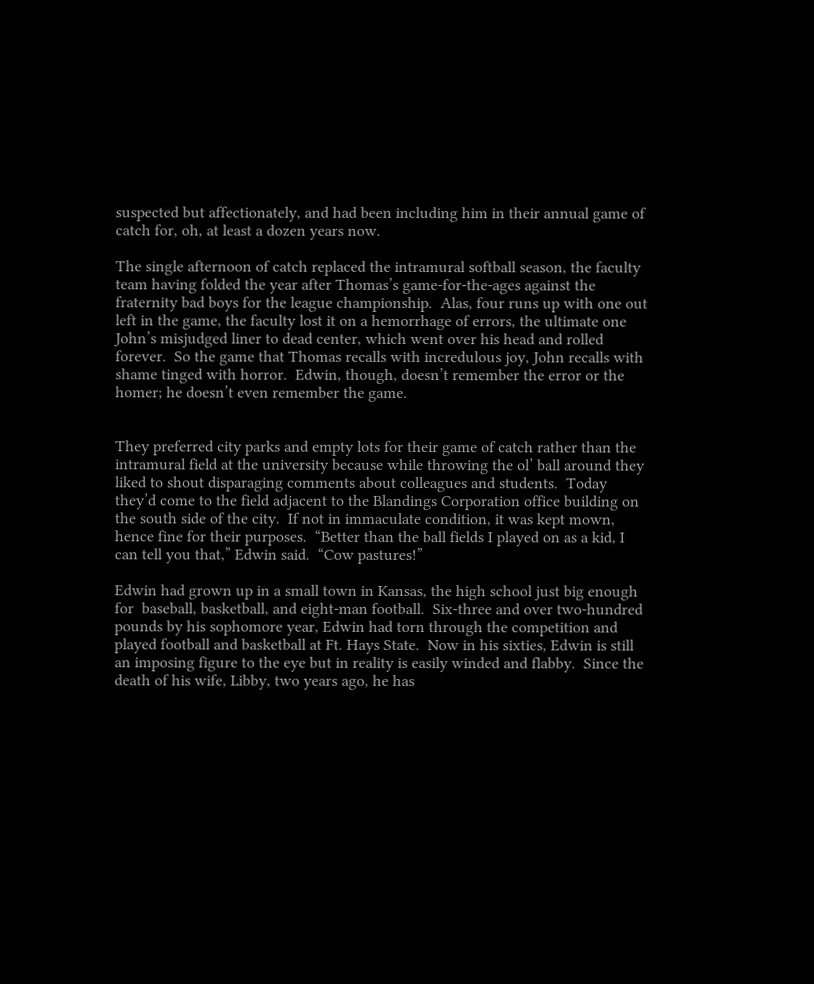suspected but affectionately, and had been including him in their annual game of catch for, oh, at least a dozen years now.

The single afternoon of catch replaced the intramural softball season, the faculty team having folded the year after Thomas’s game-for-the-ages against the fraternity bad boys for the league championship.  Alas, four runs up with one out left in the game, the faculty lost it on a hemorrhage of errors, the ultimate one John’s misjudged liner to dead center, which went over his head and rolled forever.  So the game that Thomas recalls with incredulous joy, John recalls with shame tinged with horror.  Edwin, though, doesn’t remember the error or the homer; he doesn’t even remember the game.


They preferred city parks and empty lots for their game of catch rather than the intramural field at the university because while throwing the ol’ ball around they liked to shout disparaging comments about colleagues and students.  Today they’d come to the field adjacent to the Blandings Corporation office building on the south side of the city.  If not in immaculate condition, it was kept mown, hence fine for their purposes.  “Better than the ball fields I played on as a kid, I can tell you that,” Edwin said.  “Cow pastures!”

Edwin had grown up in a small town in Kansas, the high school just big enough for  baseball, basketball, and eight-man football.  Six-three and over two-hundred pounds by his sophomore year, Edwin had torn through the competition and played football and basketball at Ft. Hays State.  Now in his sixties, Edwin is still an imposing figure to the eye but in reality is easily winded and flabby.  Since the death of his wife, Libby, two years ago, he has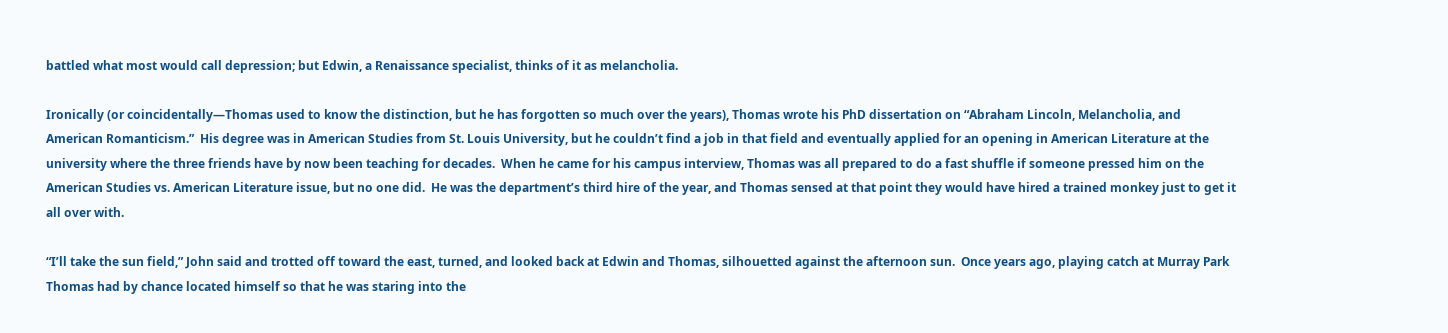battled what most would call depression; but Edwin, a Renaissance specialist, thinks of it as melancholia.

Ironically (or coincidentally—Thomas used to know the distinction, but he has forgotten so much over the years), Thomas wrote his PhD dissertation on “Abraham Lincoln, Melancholia, and American Romanticism.”  His degree was in American Studies from St. Louis University, but he couldn’t find a job in that field and eventually applied for an opening in American Literature at the university where the three friends have by now been teaching for decades.  When he came for his campus interview, Thomas was all prepared to do a fast shuffle if someone pressed him on the American Studies vs. American Literature issue, but no one did.  He was the department’s third hire of the year, and Thomas sensed at that point they would have hired a trained monkey just to get it all over with.

“I’ll take the sun field,” John said and trotted off toward the east, turned, and looked back at Edwin and Thomas, silhouetted against the afternoon sun.  Once years ago, playing catch at Murray Park Thomas had by chance located himself so that he was staring into the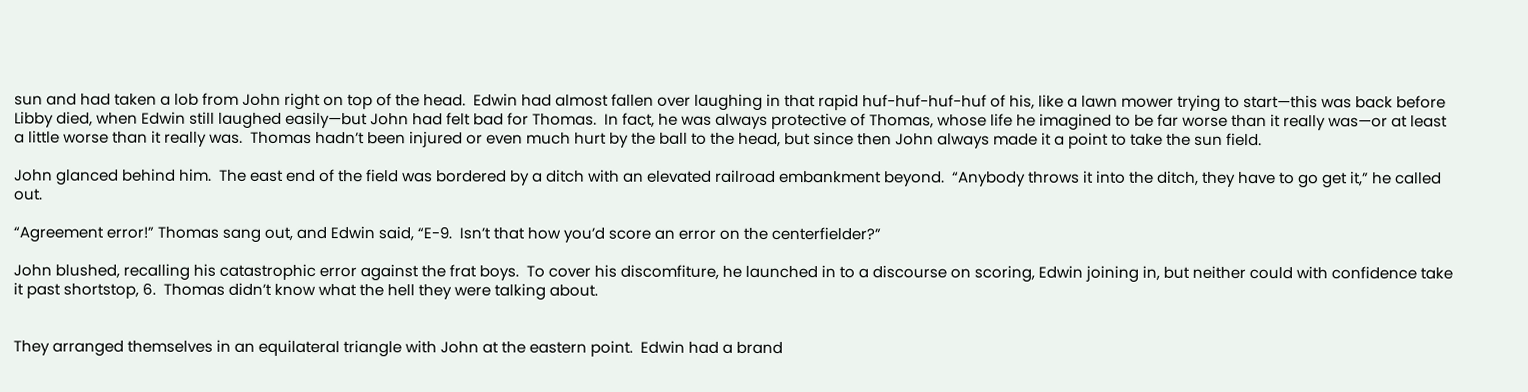sun and had taken a lob from John right on top of the head.  Edwin had almost fallen over laughing in that rapid huf-huf-huf-huf of his, like a lawn mower trying to start—this was back before Libby died, when Edwin still laughed easily—but John had felt bad for Thomas.  In fact, he was always protective of Thomas, whose life he imagined to be far worse than it really was—or at least a little worse than it really was.  Thomas hadn’t been injured or even much hurt by the ball to the head, but since then John always made it a point to take the sun field.

John glanced behind him.  The east end of the field was bordered by a ditch with an elevated railroad embankment beyond.  “Anybody throws it into the ditch, they have to go get it,” he called out.

“Agreement error!” Thomas sang out, and Edwin said, “E-9.  Isn’t that how you’d score an error on the centerfielder?”

John blushed, recalling his catastrophic error against the frat boys.  To cover his discomfiture, he launched in to a discourse on scoring, Edwin joining in, but neither could with confidence take it past shortstop, 6.  Thomas didn’t know what the hell they were talking about.


They arranged themselves in an equilateral triangle with John at the eastern point.  Edwin had a brand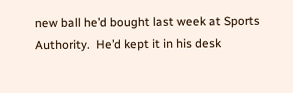new ball he’d bought last week at Sports Authority.  He’d kept it in his desk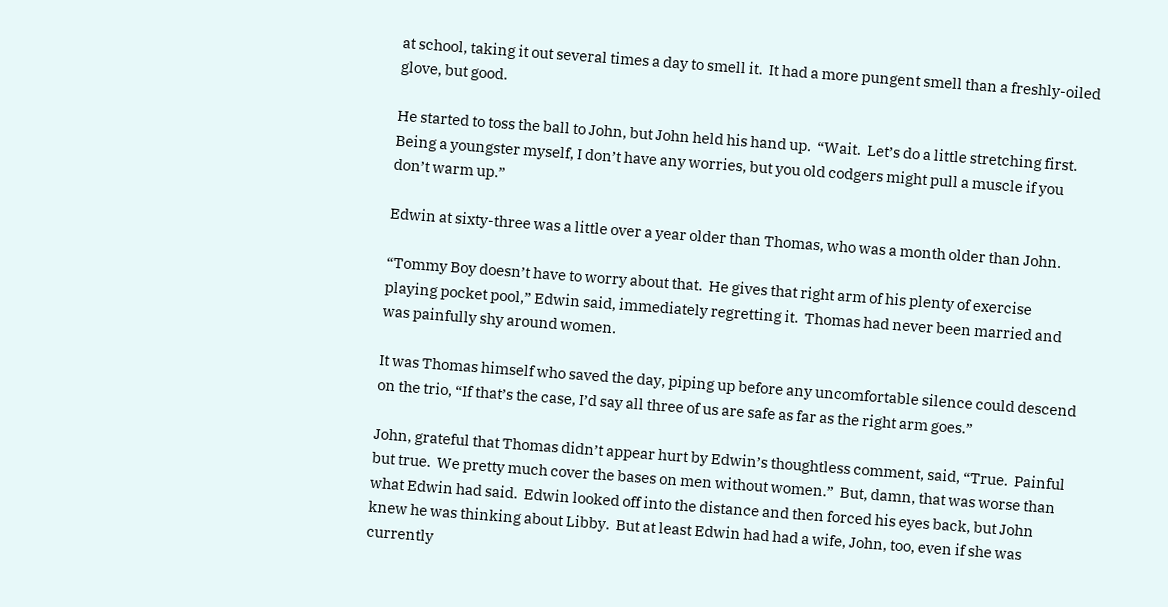at school, taking it out several times a day to smell it.  It had a more pungent smell than a freshly-oiled glove, but good.

He started to toss the ball to John, but John held his hand up.  “Wait.  Let’s do a little stretching first.  Being a youngster myself, I don’t have any worries, but you old codgers might pull a muscle if you don’t warm up.”

Edwin at sixty-three was a little over a year older than Thomas, who was a month older than John.

“Tommy Boy doesn’t have to worry about that.  He gives that right arm of his plenty of exercise playing pocket pool,” Edwin said, immediately regretting it.  Thomas had never been married and was painfully shy around women.

It was Thomas himself who saved the day, piping up before any uncomfortable silence could descend on the trio, “If that’s the case, I’d say all three of us are safe as far as the right arm goes.”

John, grateful that Thomas didn’t appear hurt by Edwin’s thoughtless comment, said, “True.  Painful but true.  We pretty much cover the bases on men without women.”  But, damn, that was worse than what Edwin had said.  Edwin looked off into the distance and then forced his eyes back, but John knew he was thinking about Libby.  But at least Edwin had had a wife, John, too, even if she was currently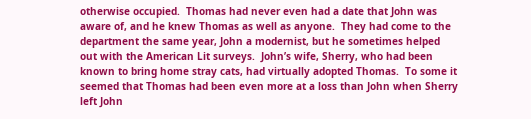otherwise occupied.  Thomas had never even had a date that John was aware of, and he knew Thomas as well as anyone.  They had come to the department the same year, John a modernist, but he sometimes helped out with the American Lit surveys.  John’s wife, Sherry, who had been known to bring home stray cats, had virtually adopted Thomas.  To some it seemed that Thomas had been even more at a loss than John when Sherry left John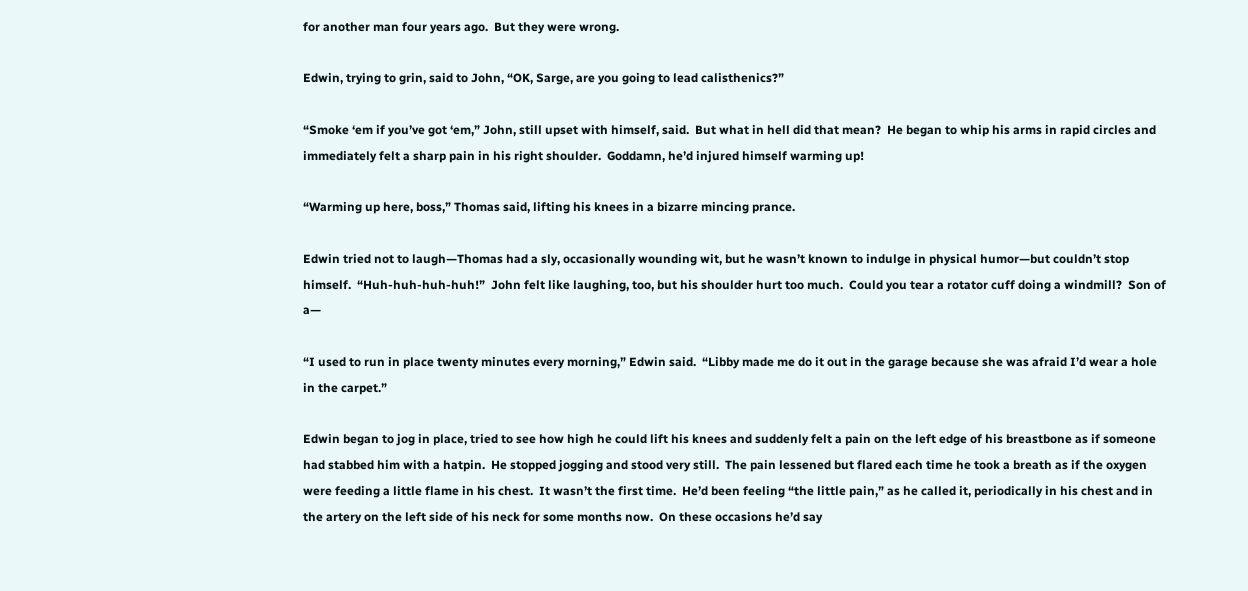for another man four years ago.  But they were wrong.

Edwin, trying to grin, said to John, “OK, Sarge, are you going to lead calisthenics?”

“Smoke ‘em if you’ve got ‘em,” John, still upset with himself, said.  But what in hell did that mean?  He began to whip his arms in rapid circles and immediately felt a sharp pain in his right shoulder.  Goddamn, he’d injured himself warming up!

“Warming up here, boss,” Thomas said, lifting his knees in a bizarre mincing prance.

Edwin tried not to laugh—Thomas had a sly, occasionally wounding wit, but he wasn’t known to indulge in physical humor—but couldn’t stop himself.  “Huh-huh-huh-huh!”  John felt like laughing, too, but his shoulder hurt too much.  Could you tear a rotator cuff doing a windmill?  Son of a—

“I used to run in place twenty minutes every morning,” Edwin said.  “Libby made me do it out in the garage because she was afraid I’d wear a hole in the carpet.”

Edwin began to jog in place, tried to see how high he could lift his knees and suddenly felt a pain on the left edge of his breastbone as if someone had stabbed him with a hatpin.  He stopped jogging and stood very still.  The pain lessened but flared each time he took a breath as if the oxygen were feeding a little flame in his chest.  It wasn’t the first time.  He’d been feeling “the little pain,” as he called it, periodically in his chest and in the artery on the left side of his neck for some months now.  On these occasions he’d say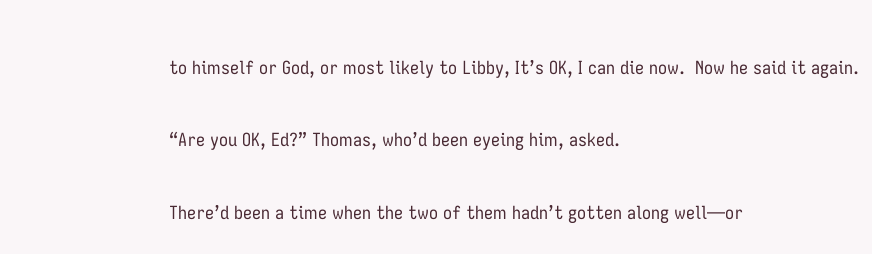to himself or God, or most likely to Libby, It’s OK, I can die now.  Now he said it again.

“Are you OK, Ed?” Thomas, who’d been eyeing him, asked.

There’d been a time when the two of them hadn’t gotten along well—or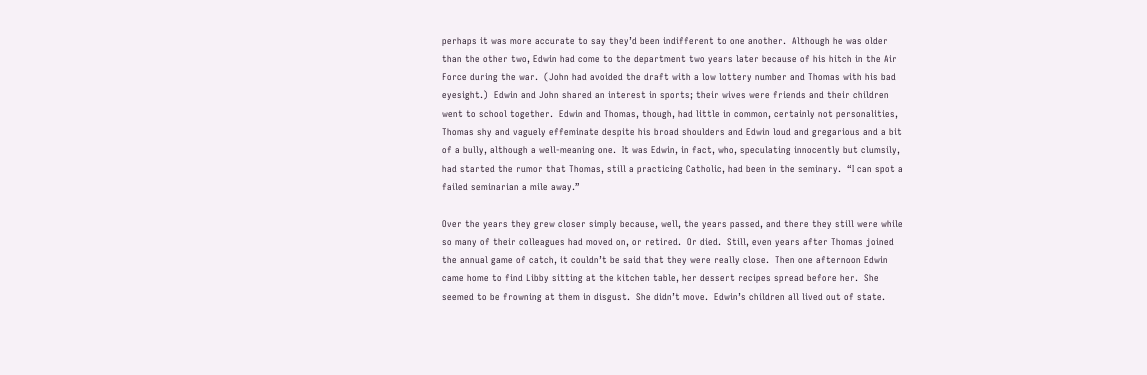perhaps it was more accurate to say they’d been indifferent to one another.  Although he was older than the other two, Edwin had come to the department two years later because of his hitch in the Air Force during the war.  (John had avoided the draft with a low lottery number and Thomas with his bad eyesight.)  Edwin and John shared an interest in sports; their wives were friends and their children went to school together.  Edwin and Thomas, though, had little in common, certainly not personalities, Thomas shy and vaguely effeminate despite his broad shoulders and Edwin loud and gregarious and a bit of a bully, although a well-meaning one.  It was Edwin, in fact, who, speculating innocently but clumsily, had started the rumor that Thomas, still a practicing Catholic, had been in the seminary.  “I can spot a failed seminarian a mile away.”

Over the years they grew closer simply because, well, the years passed, and there they still were while so many of their colleagues had moved on, or retired.  Or died.  Still, even years after Thomas joined the annual game of catch, it couldn’t be said that they were really close.  Then one afternoon Edwin came home to find Libby sitting at the kitchen table, her dessert recipes spread before her.  She seemed to be frowning at them in disgust.  She didn’t move.  Edwin’s children all lived out of state.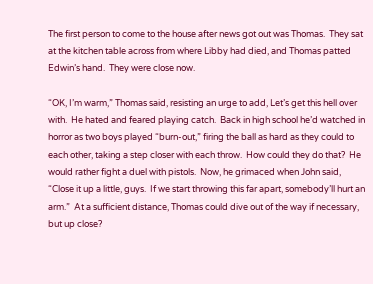The first person to come to the house after news got out was Thomas.  They sat at the kitchen table across from where Libby had died, and Thomas patted Edwin’s hand.  They were close now.

“OK, I’m warm,” Thomas said, resisting an urge to add, Let’s get this hell over with.  He hated and feared playing catch.  Back in high school he’d watched in horror as two boys played “burn-out,” firing the ball as hard as they could to each other, taking a step closer with each throw.  How could they do that?  He would rather fight a duel with pistols.  Now, he grimaced when John said, “Close it up a little, guys.  If we start throwing this far apart, somebody’ll hurt an arm.”  At a sufficient distance, Thomas could dive out of the way if necessary, but up close?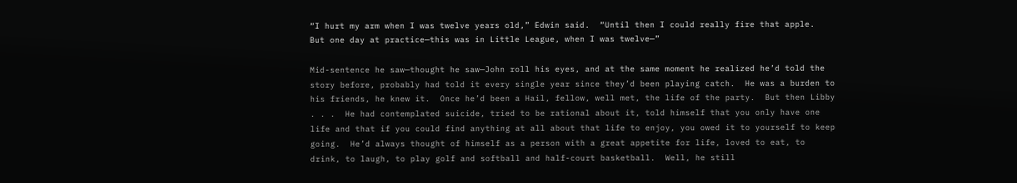“I hurt my arm when I was twelve years old,” Edwin said.  “Until then I could really fire that apple.  But one day at practice—this was in Little League, when I was twelve—”

Mid-sentence he saw—thought he saw—John roll his eyes, and at the same moment he realized he’d told the story before, probably had told it every single year since they’d been playing catch.  He was a burden to his friends, he knew it.  Once he’d been a Hail, fellow, well met, the life of the party.  But then Libby . . .  He had contemplated suicide, tried to be rational about it, told himself that you only have one life and that if you could find anything at all about that life to enjoy, you owed it to yourself to keep going.  He’d always thought of himself as a person with a great appetite for life, loved to eat, to drink, to laugh, to play golf and softball and half-court basketball.  Well, he still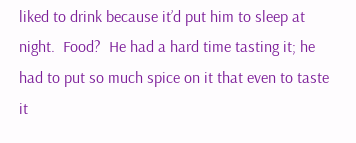liked to drink because it’d put him to sleep at night.  Food?  He had a hard time tasting it; he had to put so much spice on it that even to taste it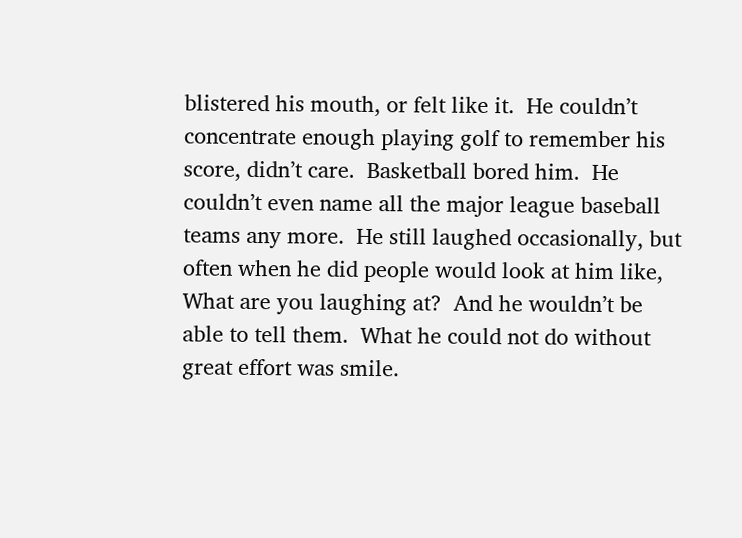blistered his mouth, or felt like it.  He couldn’t concentrate enough playing golf to remember his score, didn’t care.  Basketball bored him.  He couldn’t even name all the major league baseball teams any more.  He still laughed occasionally, but often when he did people would look at him like, What are you laughing at?  And he wouldn’t be able to tell them.  What he could not do without great effort was smile.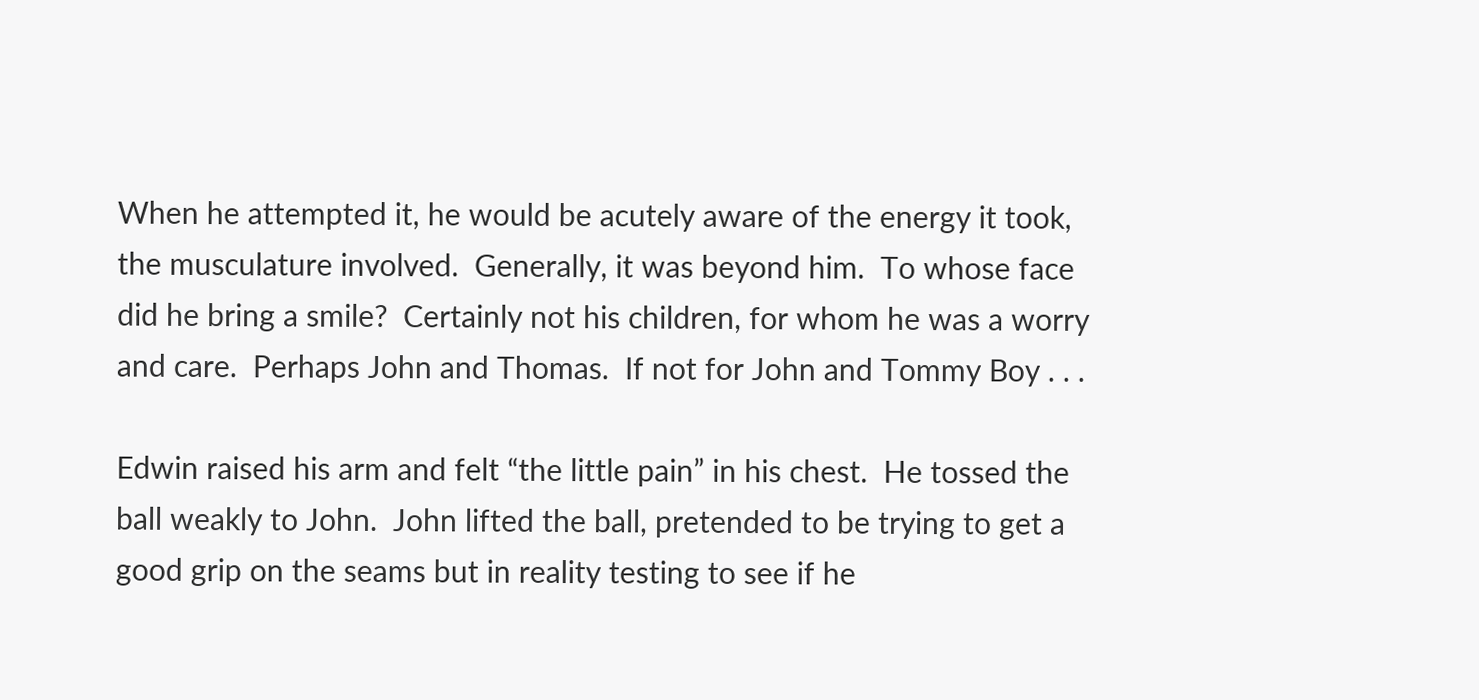When he attempted it, he would be acutely aware of the energy it took, the musculature involved.  Generally, it was beyond him.  To whose face did he bring a smile?  Certainly not his children, for whom he was a worry and care.  Perhaps John and Thomas.  If not for John and Tommy Boy . . .

Edwin raised his arm and felt “the little pain” in his chest.  He tossed the ball weakly to John.  John lifted the ball, pretended to be trying to get a good grip on the seams but in reality testing to see if he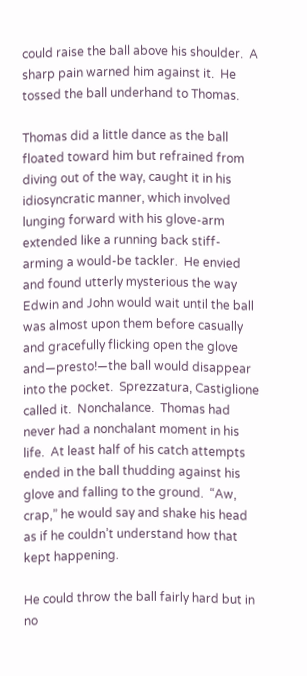could raise the ball above his shoulder.  A sharp pain warned him against it.  He tossed the ball underhand to Thomas.

Thomas did a little dance as the ball floated toward him but refrained from diving out of the way, caught it in his idiosyncratic manner, which involved lunging forward with his glove-arm extended like a running back stiff-arming a would-be tackler.  He envied and found utterly mysterious the way Edwin and John would wait until the ball was almost upon them before casually and gracefully flicking open the glove and—presto!—the ball would disappear into the pocket.  Sprezzatura, Castiglione called it.  Nonchalance.  Thomas had never had a nonchalant moment in his life.  At least half of his catch attempts ended in the ball thudding against his glove and falling to the ground.  “Aw, crap,” he would say and shake his head as if he couldn’t understand how that kept happening.

He could throw the ball fairly hard but in no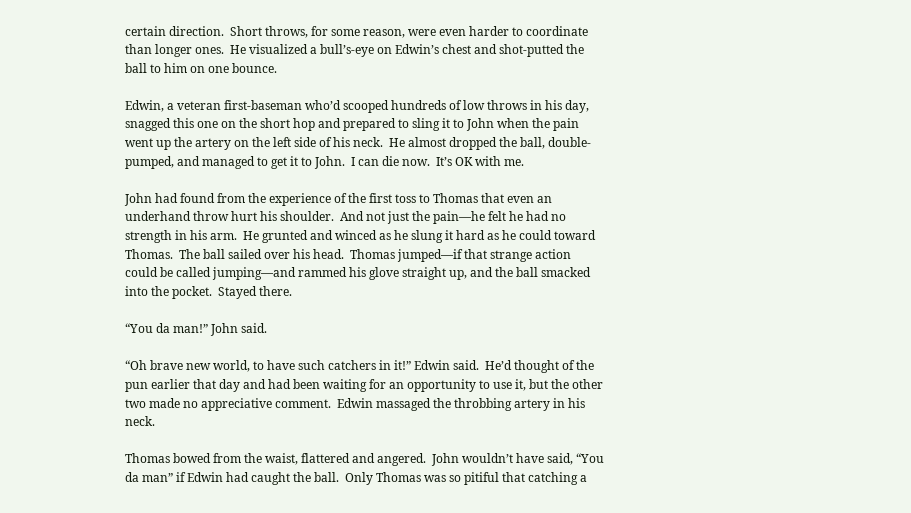certain direction.  Short throws, for some reason, were even harder to coordinate than longer ones.  He visualized a bull’s-eye on Edwin’s chest and shot-putted the ball to him on one bounce.

Edwin, a veteran first-baseman who’d scooped hundreds of low throws in his day, snagged this one on the short hop and prepared to sling it to John when the pain went up the artery on the left side of his neck.  He almost dropped the ball, double-pumped, and managed to get it to John.  I can die now.  It’s OK with me.

John had found from the experience of the first toss to Thomas that even an underhand throw hurt his shoulder.  And not just the pain—he felt he had no strength in his arm.  He grunted and winced as he slung it hard as he could toward Thomas.  The ball sailed over his head.  Thomas jumped—if that strange action could be called jumping—and rammed his glove straight up, and the ball smacked into the pocket.  Stayed there.

“You da man!” John said.

“Oh brave new world, to have such catchers in it!” Edwin said.  He’d thought of the pun earlier that day and had been waiting for an opportunity to use it, but the other two made no appreciative comment.  Edwin massaged the throbbing artery in his neck.

Thomas bowed from the waist, flattered and angered.  John wouldn’t have said, “You da man” if Edwin had caught the ball.  Only Thomas was so pitiful that catching a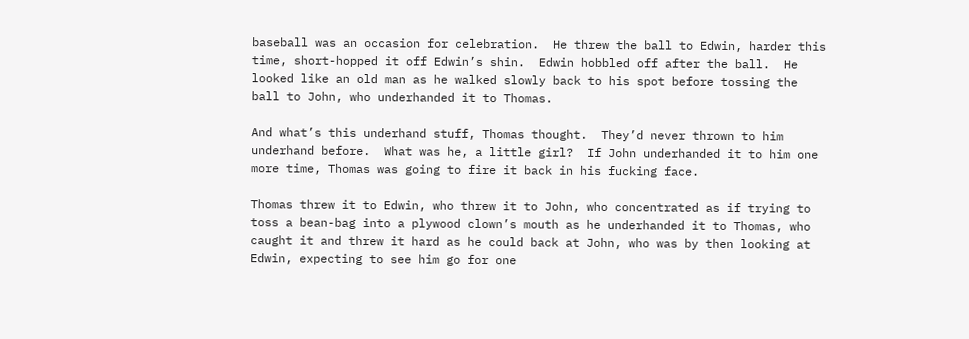baseball was an occasion for celebration.  He threw the ball to Edwin, harder this time, short-hopped it off Edwin’s shin.  Edwin hobbled off after the ball.  He looked like an old man as he walked slowly back to his spot before tossing the ball to John, who underhanded it to Thomas.

And what’s this underhand stuff, Thomas thought.  They’d never thrown to him underhand before.  What was he, a little girl?  If John underhanded it to him one more time, Thomas was going to fire it back in his fucking face.

Thomas threw it to Edwin, who threw it to John, who concentrated as if trying to toss a bean-bag into a plywood clown’s mouth as he underhanded it to Thomas, who caught it and threw it hard as he could back at John, who was by then looking at Edwin, expecting to see him go for one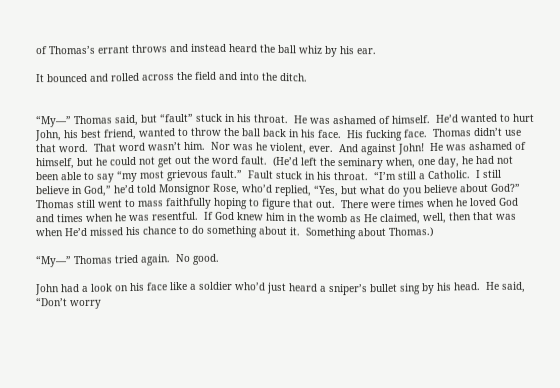of Thomas’s errant throws and instead heard the ball whiz by his ear.

It bounced and rolled across the field and into the ditch.


“My—” Thomas said, but “fault” stuck in his throat.  He was ashamed of himself.  He’d wanted to hurt John, his best friend, wanted to throw the ball back in his face.  His fucking face.  Thomas didn’t use that word.  That word wasn’t him.  Nor was he violent, ever.  And against John!  He was ashamed of himself, but he could not get out the word fault.  (He’d left the seminary when, one day, he had not been able to say “my most grievous fault.”  Fault stuck in his throat.  “I’m still a Catholic.  I still believe in God,” he’d told Monsignor Rose, who’d replied, “Yes, but what do you believe about God?”  Thomas still went to mass faithfully hoping to figure that out.  There were times when he loved God and times when he was resentful.  If God knew him in the womb as He claimed, well, then that was when He’d missed his chance to do something about it.  Something about Thomas.)

“My—” Thomas tried again.  No good.

John had a look on his face like a soldier who’d just heard a sniper’s bullet sing by his head.  He said, “Don’t worry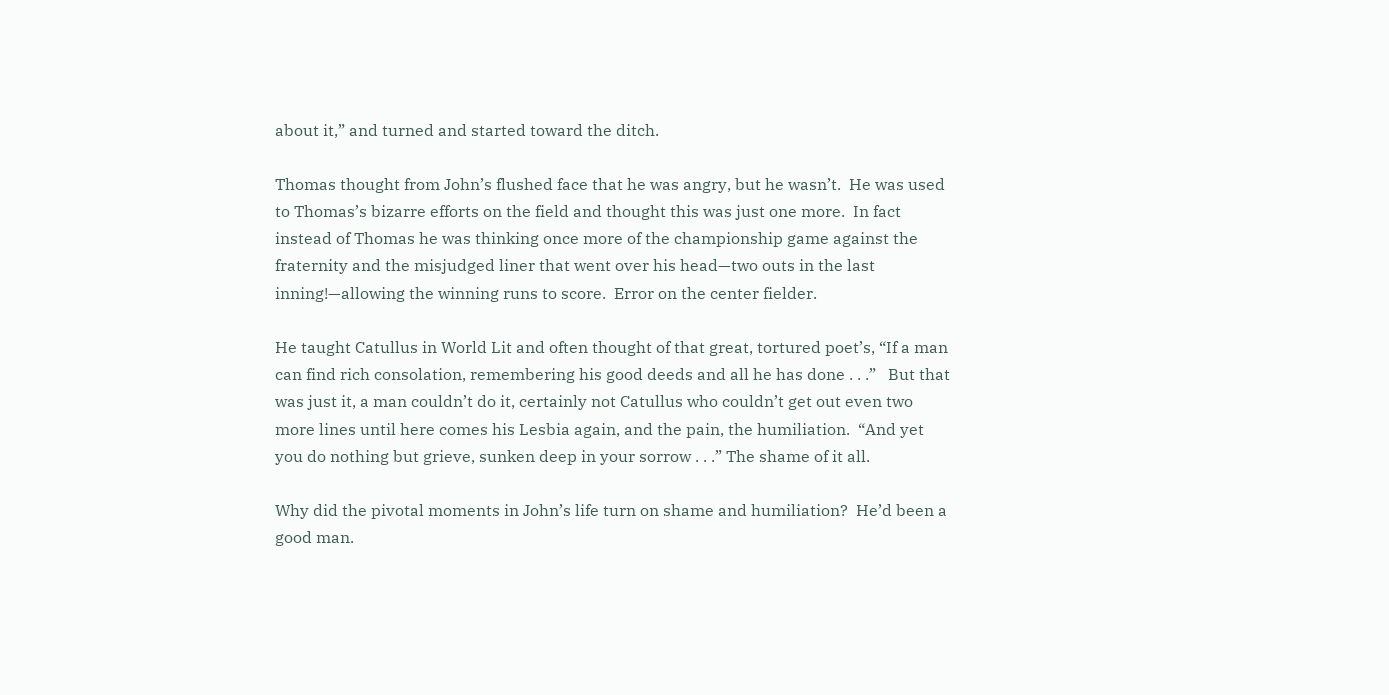about it,” and turned and started toward the ditch.

Thomas thought from John’s flushed face that he was angry, but he wasn’t.  He was used to Thomas’s bizarre efforts on the field and thought this was just one more.  In fact instead of Thomas he was thinking once more of the championship game against the fraternity and the misjudged liner that went over his head—two outs in the last inning!—allowing the winning runs to score.  Error on the center fielder.

He taught Catullus in World Lit and often thought of that great, tortured poet’s, “If a man can find rich consolation, remembering his good deeds and all he has done . . .”   But that was just it, a man couldn’t do it, certainly not Catullus who couldn’t get out even two more lines until here comes his Lesbia again, and the pain, the humiliation.  “And yet you do nothing but grieve, sunken deep in your sorrow . . .” The shame of it all.

Why did the pivotal moments in John’s life turn on shame and humiliation?  He’d been a good man.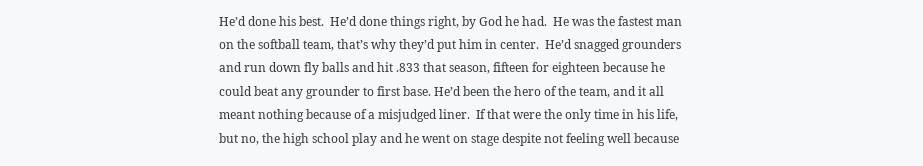He’d done his best.  He’d done things right, by God he had.  He was the fastest man on the softball team, that’s why they’d put him in center.  He’d snagged grounders and run down fly balls and hit .833 that season, fifteen for eighteen because he could beat any grounder to first base. He’d been the hero of the team, and it all meant nothing because of a misjudged liner.  If that were the only time in his life, but no, the high school play and he went on stage despite not feeling well because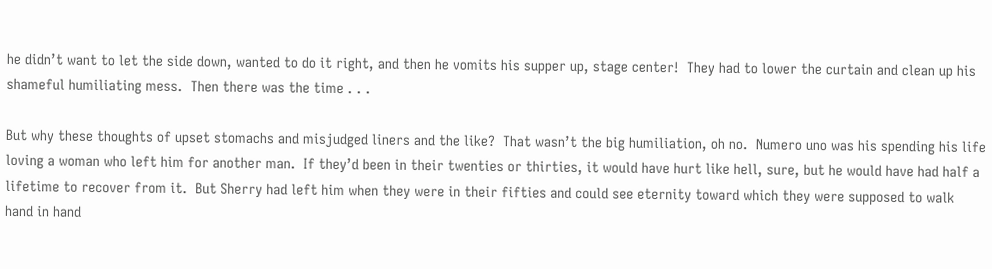he didn’t want to let the side down, wanted to do it right, and then he vomits his supper up, stage center!  They had to lower the curtain and clean up his shameful humiliating mess.  Then there was the time . . .

But why these thoughts of upset stomachs and misjudged liners and the like?  That wasn’t the big humiliation, oh no.  Numero uno was his spending his life loving a woman who left him for another man.  If they’d been in their twenties or thirties, it would have hurt like hell, sure, but he would have had half a lifetime to recover from it.  But Sherry had left him when they were in their fifties and could see eternity toward which they were supposed to walk hand in hand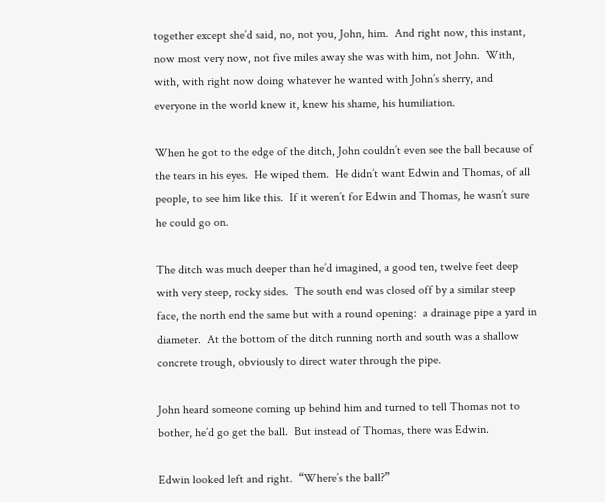together except she’d said, no, not you, John, him.  And right now, this instant, now most very now, not five miles away she was with him, not John.  With, with, with right now doing whatever he wanted with John’s sherry, and everyone in the world knew it, knew his shame, his humiliation.

When he got to the edge of the ditch, John couldn’t even see the ball because of the tears in his eyes.  He wiped them.  He didn’t want Edwin and Thomas, of all people, to see him like this.  If it weren’t for Edwin and Thomas, he wasn’t sure he could go on.

The ditch was much deeper than he’d imagined, a good ten, twelve feet deep with very steep, rocky sides.  The south end was closed off by a similar steep face, the north end the same but with a round opening:  a drainage pipe a yard in diameter.  At the bottom of the ditch running north and south was a shallow concrete trough, obviously to direct water through the pipe.

John heard someone coming up behind him and turned to tell Thomas not to bother, he’d go get the ball.  But instead of Thomas, there was Edwin.

Edwin looked left and right.  “Where’s the ball?”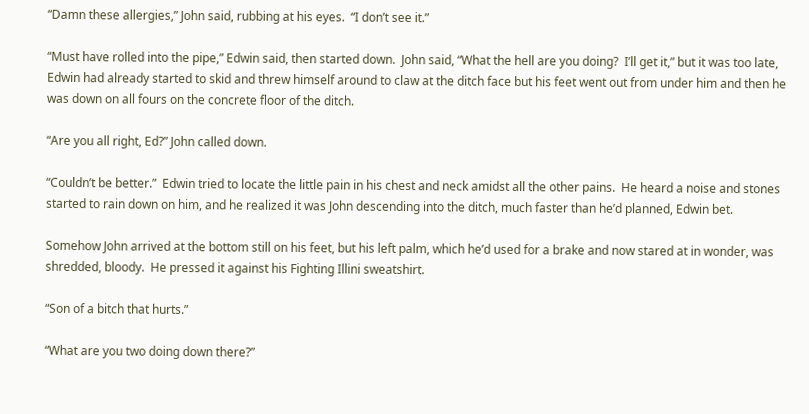“Damn these allergies,” John said, rubbing at his eyes.  “I don’t see it.”

“Must have rolled into the pipe,” Edwin said, then started down.  John said, “What the hell are you doing?  I’ll get it,” but it was too late, Edwin had already started to skid and threw himself around to claw at the ditch face but his feet went out from under him and then he was down on all fours on the concrete floor of the ditch.

“Are you all right, Ed?” John called down.

“Couldn’t be better.”  Edwin tried to locate the little pain in his chest and neck amidst all the other pains.  He heard a noise and stones started to rain down on him, and he realized it was John descending into the ditch, much faster than he’d planned, Edwin bet.

Somehow John arrived at the bottom still on his feet, but his left palm, which he’d used for a brake and now stared at in wonder, was shredded, bloody.  He pressed it against his Fighting Illini sweatshirt.

“Son of a bitch that hurts.”

“What are you two doing down there?”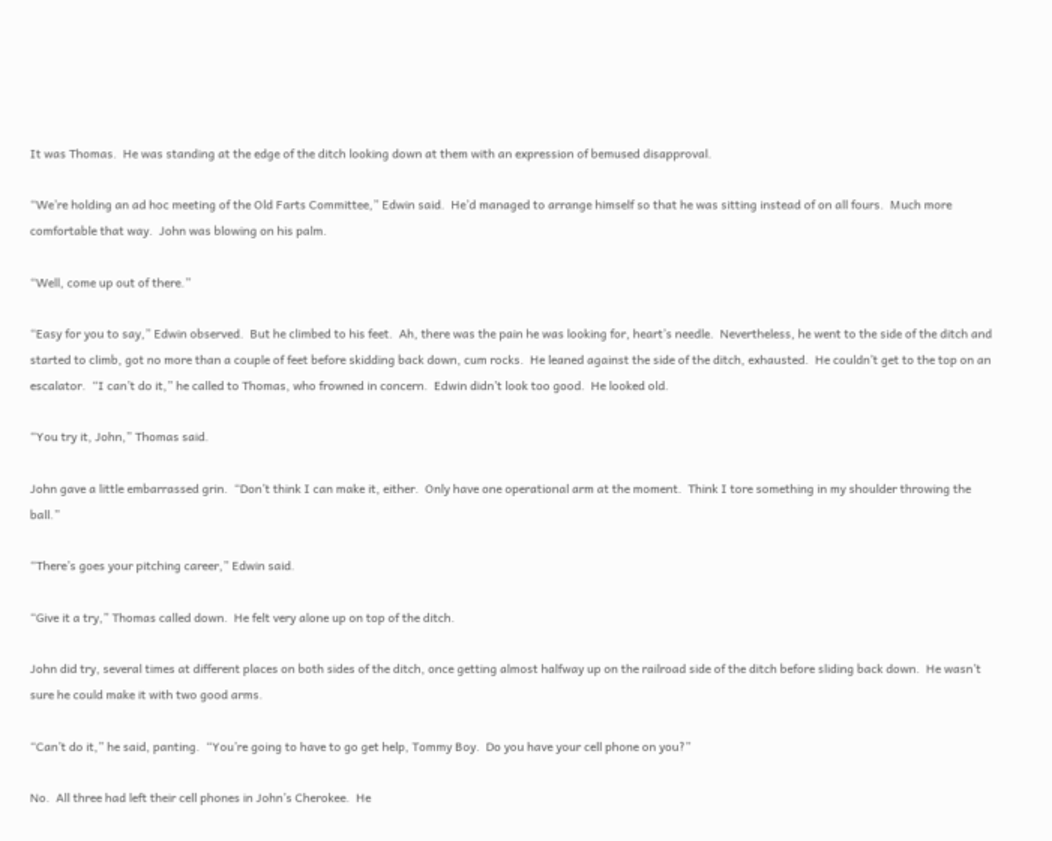It was Thomas.  He was standing at the edge of the ditch looking down at them with an expression of bemused disapproval.

“We’re holding an ad hoc meeting of the Old Farts Committee,” Edwin said.  He’d managed to arrange himself so that he was sitting instead of on all fours.  Much more comfortable that way.  John was blowing on his palm.

“Well, come up out of there.”

“Easy for you to say,” Edwin observed.  But he climbed to his feet.  Ah, there was the pain he was looking for, heart’s needle.  Nevertheless, he went to the side of the ditch and started to climb, got no more than a couple of feet before skidding back down, cum rocks.  He leaned against the side of the ditch, exhausted.  He couldn’t get to the top on an escalator.  “I can’t do it,” he called to Thomas, who frowned in concern.  Edwin didn’t look too good.  He looked old.

“You try it, John,” Thomas said.

John gave a little embarrassed grin.  “Don’t think I can make it, either.  Only have one operational arm at the moment.  Think I tore something in my shoulder throwing the ball.”

“There’s goes your pitching career,” Edwin said.

“Give it a try,” Thomas called down.  He felt very alone up on top of the ditch.

John did try, several times at different places on both sides of the ditch, once getting almost halfway up on the railroad side of the ditch before sliding back down.  He wasn’t sure he could make it with two good arms.

“Can’t do it,” he said, panting.  “You’re going to have to go get help, Tommy Boy.  Do you have your cell phone on you?”

No.  All three had left their cell phones in John’s Cherokee.  He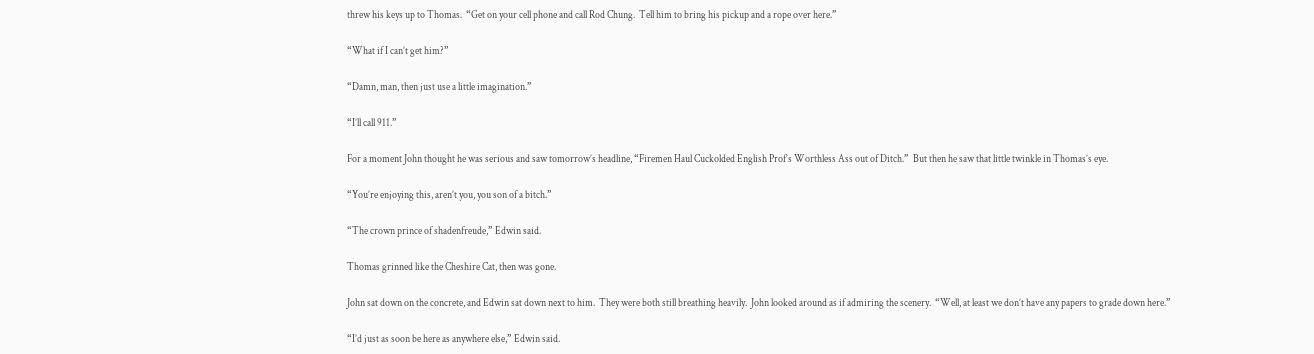threw his keys up to Thomas.  “Get on your cell phone and call Rod Chung.  Tell him to bring his pickup and a rope over here.”

“What if I can’t get him?”

“Damn, man, then just use a little imagination.”

“I’ll call 911.”

For a moment John thought he was serious and saw tomorrow’s headline, “Firemen Haul Cuckolded English Prof’s Worthless Ass out of Ditch.”  But then he saw that little twinkle in Thomas’s eye.

“You’re enjoying this, aren’t you, you son of a bitch.”

“The crown prince of shadenfreude,” Edwin said.

Thomas grinned like the Cheshire Cat, then was gone.

John sat down on the concrete, and Edwin sat down next to him.  They were both still breathing heavily.  John looked around as if admiring the scenery.  “Well, at least we don’t have any papers to grade down here.”

“I’d just as soon be here as anywhere else,” Edwin said.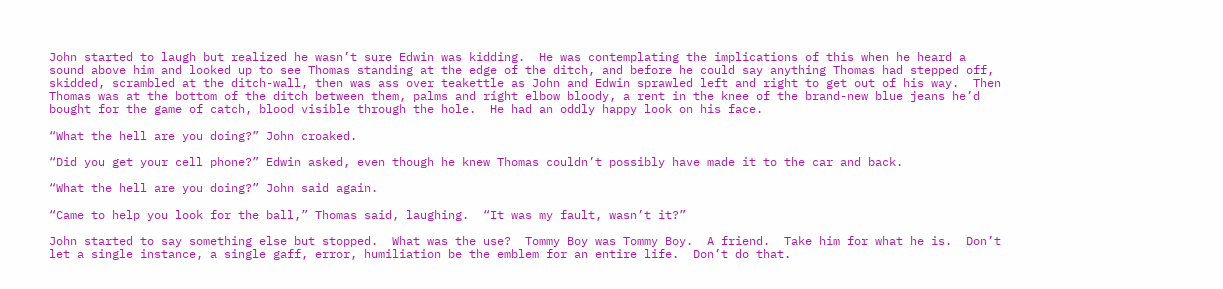John started to laugh but realized he wasn’t sure Edwin was kidding.  He was contemplating the implications of this when he heard a sound above him and looked up to see Thomas standing at the edge of the ditch, and before he could say anything Thomas had stepped off, skidded, scrambled at the ditch-wall, then was ass over teakettle as John and Edwin sprawled left and right to get out of his way.  Then Thomas was at the bottom of the ditch between them, palms and right elbow bloody, a rent in the knee of the brand-new blue jeans he’d bought for the game of catch, blood visible through the hole.  He had an oddly happy look on his face.

“What the hell are you doing?” John croaked.

“Did you get your cell phone?” Edwin asked, even though he knew Thomas couldn’t possibly have made it to the car and back.

“What the hell are you doing?” John said again.

“Came to help you look for the ball,” Thomas said, laughing.  “It was my fault, wasn’t it?”

John started to say something else but stopped.  What was the use?  Tommy Boy was Tommy Boy.  A friend.  Take him for what he is.  Don’t let a single instance, a single gaff, error, humiliation be the emblem for an entire life.  Don’t do that.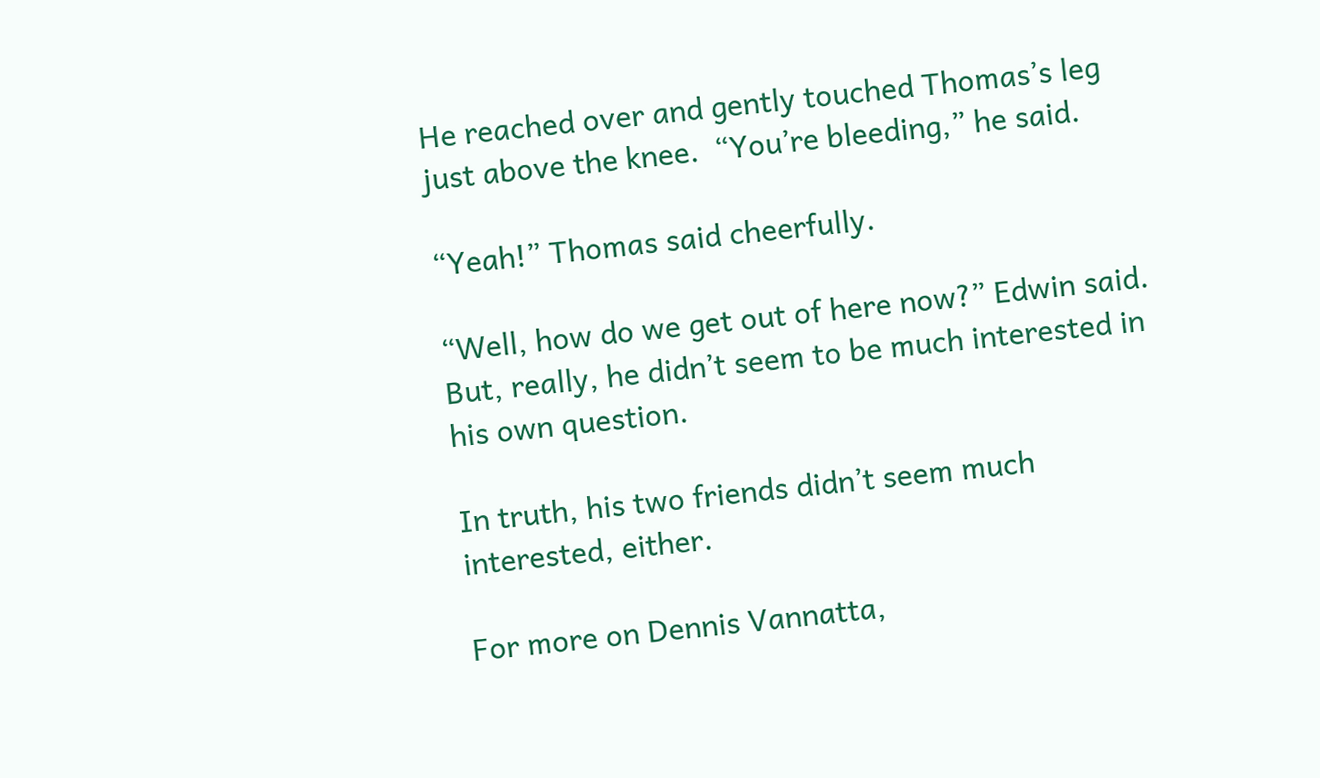He reached over and gently touched Thomas’s leg just above the knee.  “You’re bleeding,” he said.

“Yeah!” Thomas said cheerfully.

“Well, how do we get out of here now?” Edwin said.  But, really, he didn’t seem to be much interested in his own question.

In truth, his two friends didn’t seem much interested, either.

For more on Dennis Vannatta,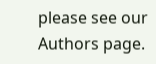please see our Authors page.